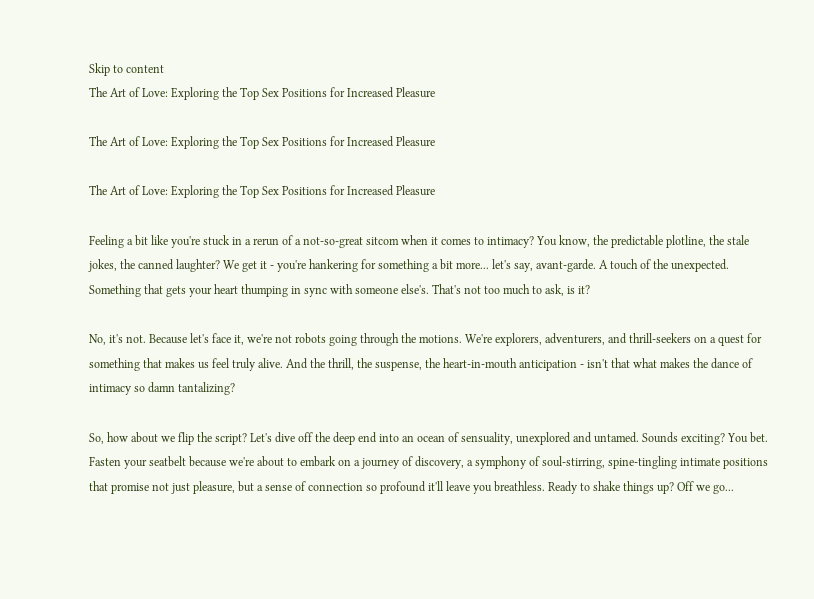Skip to content
The Art of Love: Exploring the Top Sex Positions for Increased Pleasure

The Art of Love: Exploring the Top Sex Positions for Increased Pleasure

The Art of Love: Exploring the Top Sex Positions for Increased Pleasure

Feeling a bit like you're stuck in a rerun of a not-so-great sitcom when it comes to intimacy? You know, the predictable plotline, the stale jokes, the canned laughter? We get it - you're hankering for something a bit more... let's say, avant-garde. A touch of the unexpected. Something that gets your heart thumping in sync with someone else's. That's not too much to ask, is it?

No, it's not. Because let's face it, we're not robots going through the motions. We're explorers, adventurers, and thrill-seekers on a quest for something that makes us feel truly alive. And the thrill, the suspense, the heart-in-mouth anticipation - isn't that what makes the dance of intimacy so damn tantalizing?

So, how about we flip the script? Let's dive off the deep end into an ocean of sensuality, unexplored and untamed. Sounds exciting? You bet. Fasten your seatbelt because we're about to embark on a journey of discovery, a symphony of soul-stirring, spine-tingling intimate positions that promise not just pleasure, but a sense of connection so profound it'll leave you breathless. Ready to shake things up? Off we go...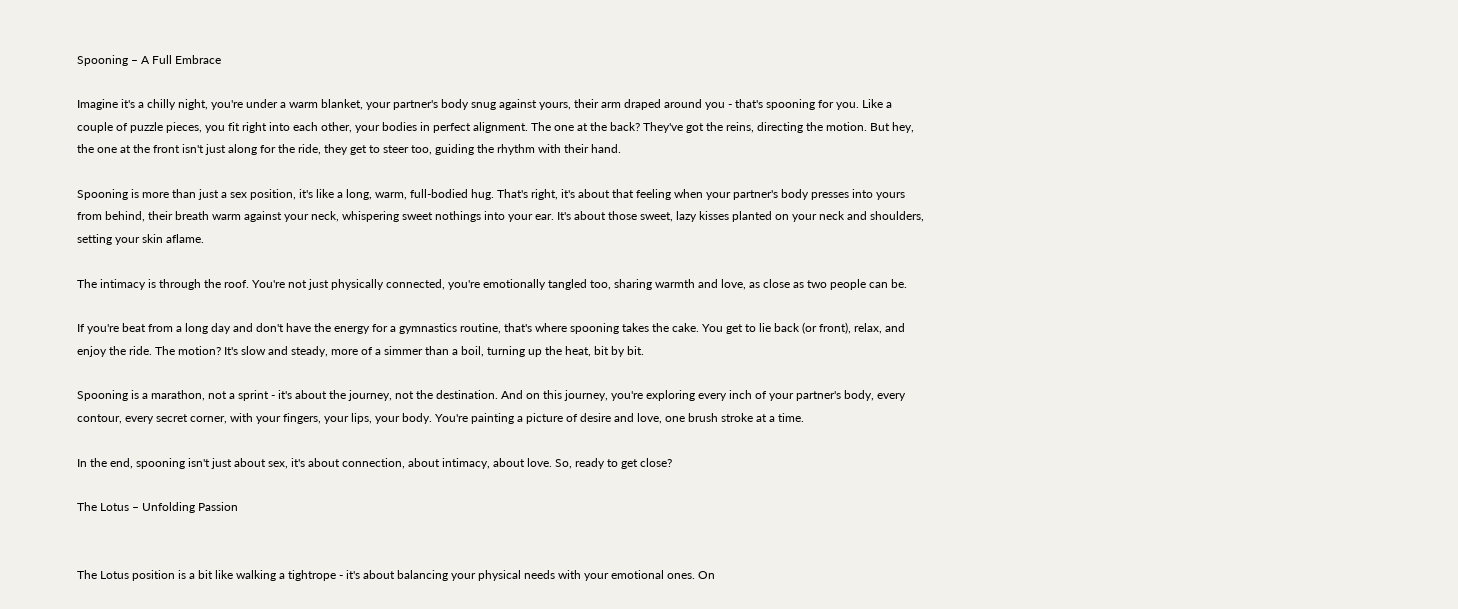Spooning – A Full Embrace

Imagine it's a chilly night, you're under a warm blanket, your partner's body snug against yours, their arm draped around you - that's spooning for you. Like a couple of puzzle pieces, you fit right into each other, your bodies in perfect alignment. The one at the back? They've got the reins, directing the motion. But hey, the one at the front isn't just along for the ride, they get to steer too, guiding the rhythm with their hand.

Spooning is more than just a sex position, it's like a long, warm, full-bodied hug. That's right, it's about that feeling when your partner's body presses into yours from behind, their breath warm against your neck, whispering sweet nothings into your ear. It's about those sweet, lazy kisses planted on your neck and shoulders, setting your skin aflame.

The intimacy is through the roof. You're not just physically connected, you're emotionally tangled too, sharing warmth and love, as close as two people can be.

If you're beat from a long day and don't have the energy for a gymnastics routine, that's where spooning takes the cake. You get to lie back (or front), relax, and enjoy the ride. The motion? It's slow and steady, more of a simmer than a boil, turning up the heat, bit by bit.

Spooning is a marathon, not a sprint - it's about the journey, not the destination. And on this journey, you're exploring every inch of your partner's body, every contour, every secret corner, with your fingers, your lips, your body. You're painting a picture of desire and love, one brush stroke at a time.

In the end, spooning isn't just about sex, it's about connection, about intimacy, about love. So, ready to get close?

The Lotus – Unfolding Passion


The Lotus position is a bit like walking a tightrope - it's about balancing your physical needs with your emotional ones. On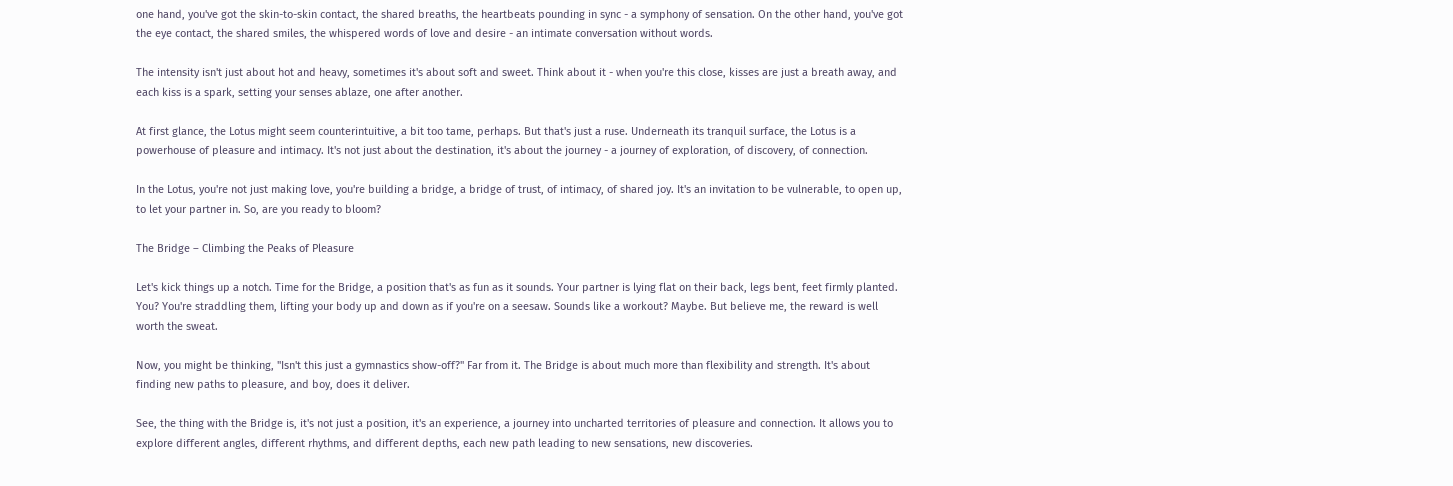one hand, you've got the skin-to-skin contact, the shared breaths, the heartbeats pounding in sync - a symphony of sensation. On the other hand, you've got the eye contact, the shared smiles, the whispered words of love and desire - an intimate conversation without words.

The intensity isn't just about hot and heavy, sometimes it's about soft and sweet. Think about it - when you're this close, kisses are just a breath away, and each kiss is a spark, setting your senses ablaze, one after another.

At first glance, the Lotus might seem counterintuitive, a bit too tame, perhaps. But that's just a ruse. Underneath its tranquil surface, the Lotus is a powerhouse of pleasure and intimacy. It's not just about the destination, it's about the journey - a journey of exploration, of discovery, of connection.

In the Lotus, you're not just making love, you're building a bridge, a bridge of trust, of intimacy, of shared joy. It's an invitation to be vulnerable, to open up, to let your partner in. So, are you ready to bloom?

The Bridge – Climbing the Peaks of Pleasure

Let's kick things up a notch. Time for the Bridge, a position that's as fun as it sounds. Your partner is lying flat on their back, legs bent, feet firmly planted. You? You're straddling them, lifting your body up and down as if you're on a seesaw. Sounds like a workout? Maybe. But believe me, the reward is well worth the sweat.

Now, you might be thinking, "Isn't this just a gymnastics show-off?" Far from it. The Bridge is about much more than flexibility and strength. It's about finding new paths to pleasure, and boy, does it deliver.

See, the thing with the Bridge is, it's not just a position, it's an experience, a journey into uncharted territories of pleasure and connection. It allows you to explore different angles, different rhythms, and different depths, each new path leading to new sensations, new discoveries.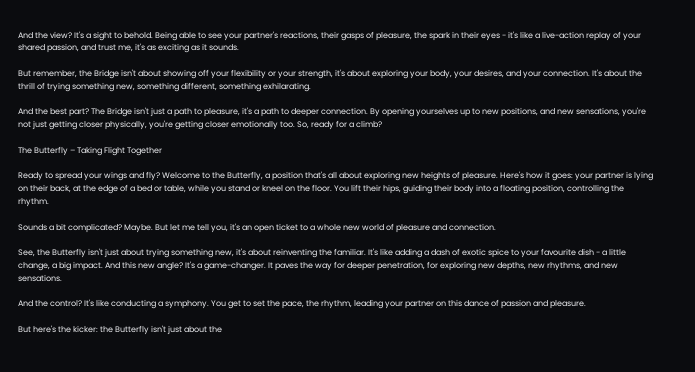And the view? It's a sight to behold. Being able to see your partner's reactions, their gasps of pleasure, the spark in their eyes - it's like a live-action replay of your shared passion, and trust me, it's as exciting as it sounds.

But remember, the Bridge isn't about showing off your flexibility or your strength, it's about exploring your body, your desires, and your connection. It's about the thrill of trying something new, something different, something exhilarating.

And the best part? The Bridge isn't just a path to pleasure, it's a path to deeper connection. By opening yourselves up to new positions, and new sensations, you're not just getting closer physically, you're getting closer emotionally too. So, ready for a climb?

The Butterfly – Taking Flight Together

Ready to spread your wings and fly? Welcome to the Butterfly, a position that's all about exploring new heights of pleasure. Here's how it goes: your partner is lying on their back, at the edge of a bed or table, while you stand or kneel on the floor. You lift their hips, guiding their body into a floating position, controlling the rhythm.

Sounds a bit complicated? Maybe. But let me tell you, it's an open ticket to a whole new world of pleasure and connection.

See, the Butterfly isn't just about trying something new, it's about reinventing the familiar. It's like adding a dash of exotic spice to your favourite dish - a little change, a big impact. And this new angle? It's a game-changer. It paves the way for deeper penetration, for exploring new depths, new rhythms, and new sensations.

And the control? It's like conducting a symphony. You get to set the pace, the rhythm, leading your partner on this dance of passion and pleasure.

But here's the kicker: the Butterfly isn't just about the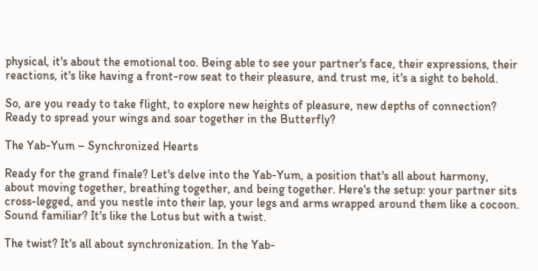physical, it's about the emotional too. Being able to see your partner's face, their expressions, their reactions, it's like having a front-row seat to their pleasure, and trust me, it's a sight to behold.

So, are you ready to take flight, to explore new heights of pleasure, new depths of connection? Ready to spread your wings and soar together in the Butterfly?

The Yab-Yum – Synchronized Hearts

Ready for the grand finale? Let's delve into the Yab-Yum, a position that's all about harmony, about moving together, breathing together, and being together. Here's the setup: your partner sits cross-legged, and you nestle into their lap, your legs and arms wrapped around them like a cocoon. Sound familiar? It's like the Lotus but with a twist.

The twist? It's all about synchronization. In the Yab-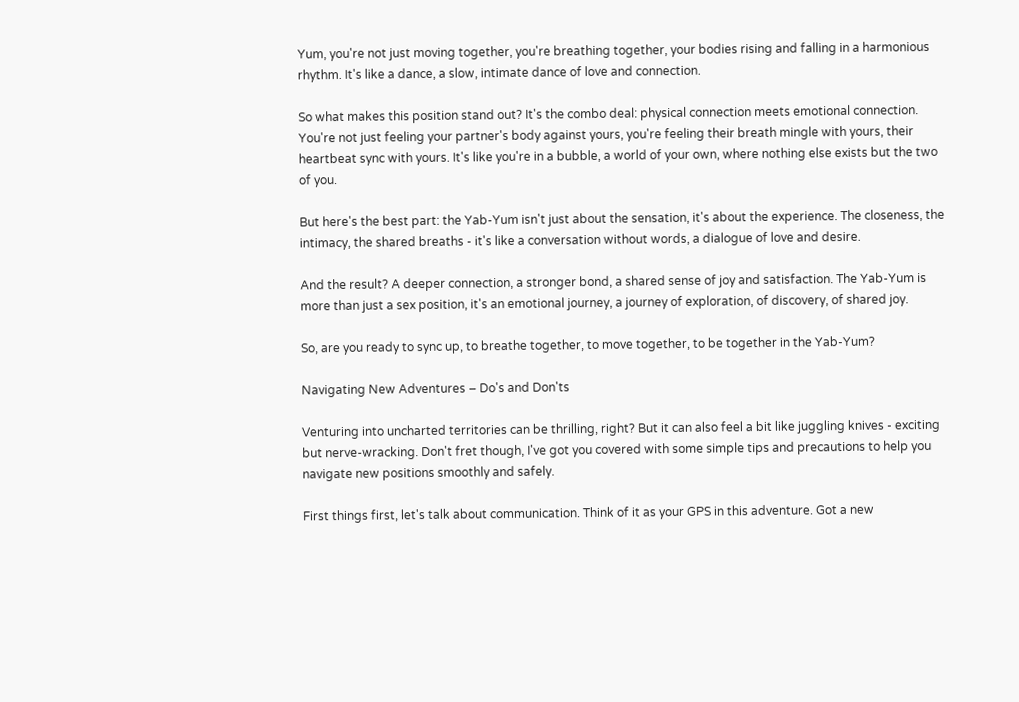Yum, you're not just moving together, you're breathing together, your bodies rising and falling in a harmonious rhythm. It's like a dance, a slow, intimate dance of love and connection.

So what makes this position stand out? It's the combo deal: physical connection meets emotional connection. You're not just feeling your partner's body against yours, you're feeling their breath mingle with yours, their heartbeat sync with yours. It's like you're in a bubble, a world of your own, where nothing else exists but the two of you.

But here's the best part: the Yab-Yum isn't just about the sensation, it's about the experience. The closeness, the intimacy, the shared breaths - it's like a conversation without words, a dialogue of love and desire.

And the result? A deeper connection, a stronger bond, a shared sense of joy and satisfaction. The Yab-Yum is more than just a sex position, it's an emotional journey, a journey of exploration, of discovery, of shared joy.

So, are you ready to sync up, to breathe together, to move together, to be together in the Yab-Yum?

Navigating New Adventures – Do's and Don'ts

Venturing into uncharted territories can be thrilling, right? But it can also feel a bit like juggling knives - exciting but nerve-wracking. Don't fret though, I've got you covered with some simple tips and precautions to help you navigate new positions smoothly and safely.

First things first, let's talk about communication. Think of it as your GPS in this adventure. Got a new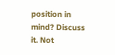position in mind? Discuss it. Not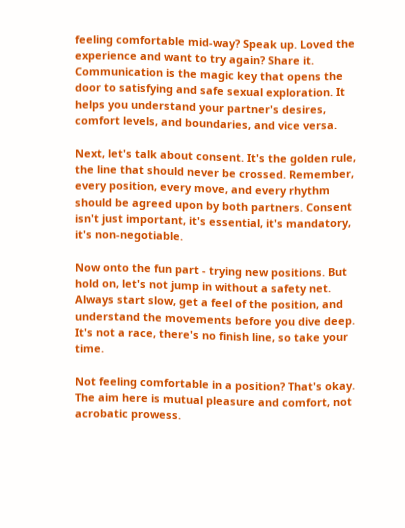feeling comfortable mid-way? Speak up. Loved the experience and want to try again? Share it. Communication is the magic key that opens the door to satisfying and safe sexual exploration. It helps you understand your partner's desires, comfort levels, and boundaries, and vice versa.

Next, let's talk about consent. It's the golden rule, the line that should never be crossed. Remember, every position, every move, and every rhythm should be agreed upon by both partners. Consent isn't just important, it's essential, it's mandatory, it's non-negotiable.

Now onto the fun part - trying new positions. But hold on, let's not jump in without a safety net. Always start slow, get a feel of the position, and understand the movements before you dive deep. It's not a race, there's no finish line, so take your time.

Not feeling comfortable in a position? That's okay. The aim here is mutual pleasure and comfort, not acrobatic prowess.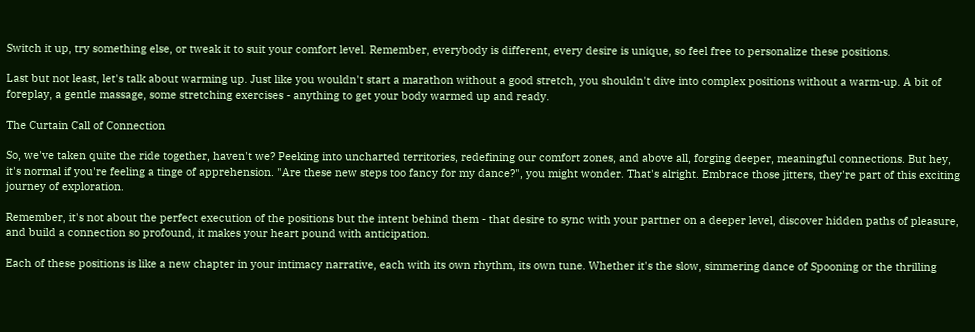Switch it up, try something else, or tweak it to suit your comfort level. Remember, everybody is different, every desire is unique, so feel free to personalize these positions.

Last but not least, let's talk about warming up. Just like you wouldn't start a marathon without a good stretch, you shouldn't dive into complex positions without a warm-up. A bit of foreplay, a gentle massage, some stretching exercises - anything to get your body warmed up and ready.

The Curtain Call of Connection

So, we've taken quite the ride together, haven't we? Peeking into uncharted territories, redefining our comfort zones, and above all, forging deeper, meaningful connections. But hey, it's normal if you're feeling a tinge of apprehension. "Are these new steps too fancy for my dance?", you might wonder. That's alright. Embrace those jitters, they're part of this exciting journey of exploration.

Remember, it's not about the perfect execution of the positions but the intent behind them - that desire to sync with your partner on a deeper level, discover hidden paths of pleasure, and build a connection so profound, it makes your heart pound with anticipation.

Each of these positions is like a new chapter in your intimacy narrative, each with its own rhythm, its own tune. Whether it's the slow, simmering dance of Spooning or the thrilling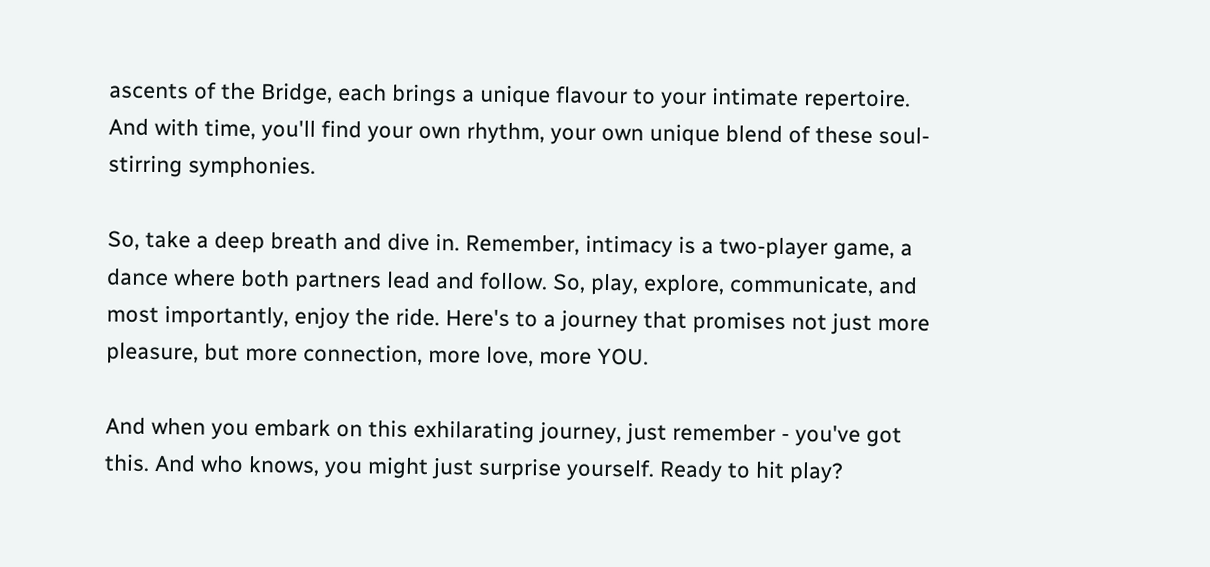ascents of the Bridge, each brings a unique flavour to your intimate repertoire. And with time, you'll find your own rhythm, your own unique blend of these soul-stirring symphonies.

So, take a deep breath and dive in. Remember, intimacy is a two-player game, a dance where both partners lead and follow. So, play, explore, communicate, and most importantly, enjoy the ride. Here's to a journey that promises not just more pleasure, but more connection, more love, more YOU.

And when you embark on this exhilarating journey, just remember - you've got this. And who knows, you might just surprise yourself. Ready to hit play?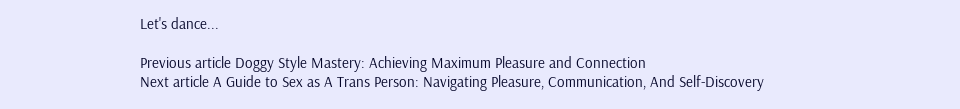Let's dance...

Previous article Doggy Style Mastery: Achieving Maximum Pleasure and Connection
Next article A Guide to Sex as A Trans Person: Navigating Pleasure, Communication, And Self-Discovery